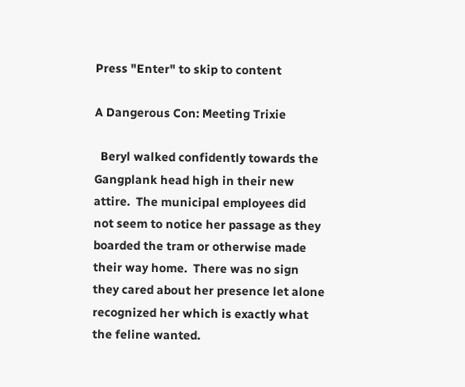Press "Enter" to skip to content

A Dangerous Con: Meeting Trixie

  Beryl walked confidently towards the Gangplank head high in their new attire.  The municipal employees did not seem to notice her passage as they boarded the tram or otherwise made their way home.  There was no sign they cared about her presence let alone recognized her which is exactly what the feline wanted.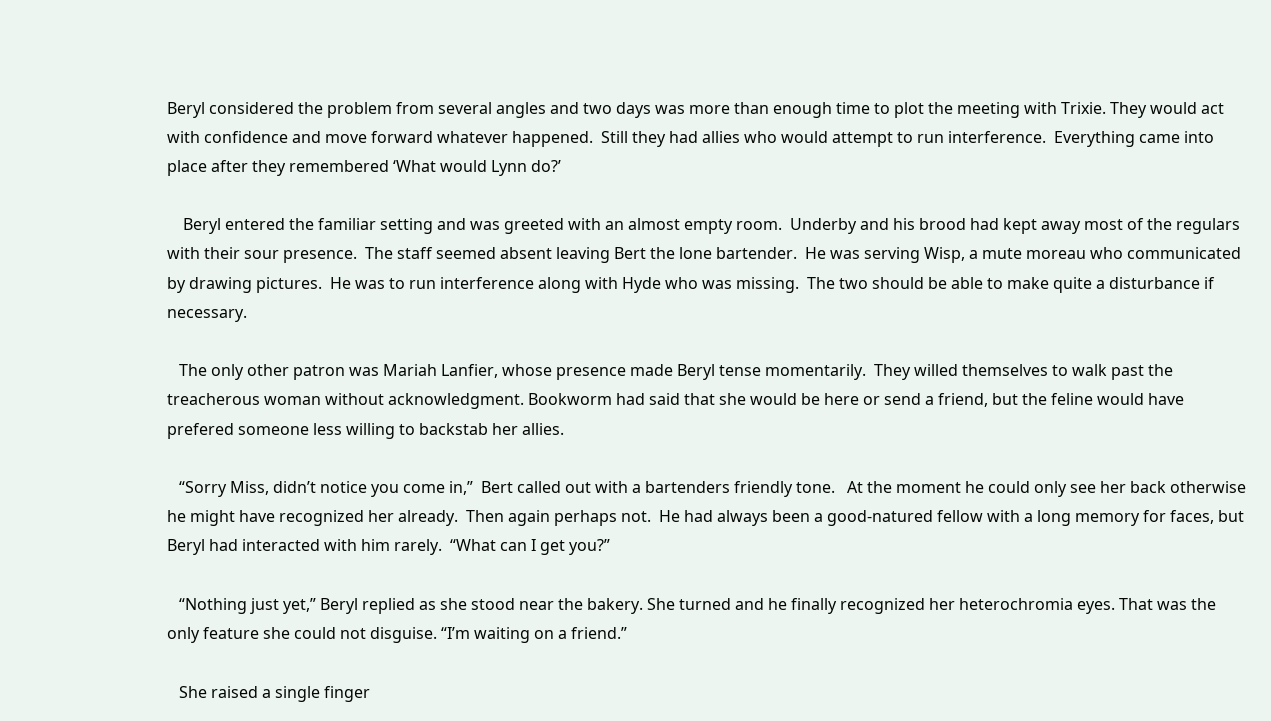Beryl considered the problem from several angles and two days was more than enough time to plot the meeting with Trixie. They would act with confidence and move forward whatever happened.  Still they had allies who would attempt to run interference.  Everything came into place after they remembered ‘What would Lynn do?’

    Beryl entered the familiar setting and was greeted with an almost empty room.  Underby and his brood had kept away most of the regulars with their sour presence.  The staff seemed absent leaving Bert the lone bartender.  He was serving Wisp, a mute moreau who communicated by drawing pictures.  He was to run interference along with Hyde who was missing.  The two should be able to make quite a disturbance if necessary.

   The only other patron was Mariah Lanfier, whose presence made Beryl tense momentarily.  They willed themselves to walk past the treacherous woman without acknowledgment. Bookworm had said that she would be here or send a friend, but the feline would have prefered someone less willing to backstab her allies.

   “Sorry Miss, didn’t notice you come in,”  Bert called out with a bartenders friendly tone.   At the moment he could only see her back otherwise he might have recognized her already.  Then again perhaps not.  He had always been a good-natured fellow with a long memory for faces, but Beryl had interacted with him rarely.  “What can I get you?”

   “Nothing just yet,” Beryl replied as she stood near the bakery. She turned and he finally recognized her heterochromia eyes. That was the only feature she could not disguise. “I’m waiting on a friend.”

   She raised a single finger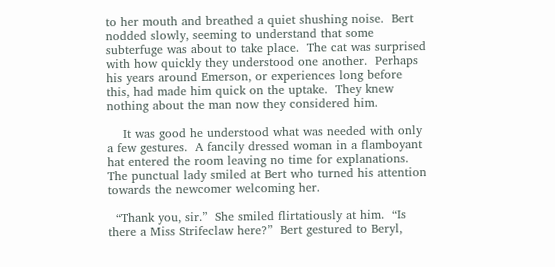to her mouth and breathed a quiet shushing noise.  Bert nodded slowly, seeming to understand that some subterfuge was about to take place.  The cat was surprised with how quickly they understood one another.  Perhaps his years around Emerson, or experiences long before this, had made him quick on the uptake.  They knew nothing about the man now they considered him.

    It was good he understood what was needed with only a few gestures.  A fancily dressed woman in a flamboyant hat entered the room leaving no time for explanations.  The punctual lady smiled at Bert who turned his attention towards the newcomer welcoming her.

  “Thank you, sir.”  She smiled flirtatiously at him.  “Is there a Miss Strifeclaw here?”  Bert gestured to Beryl,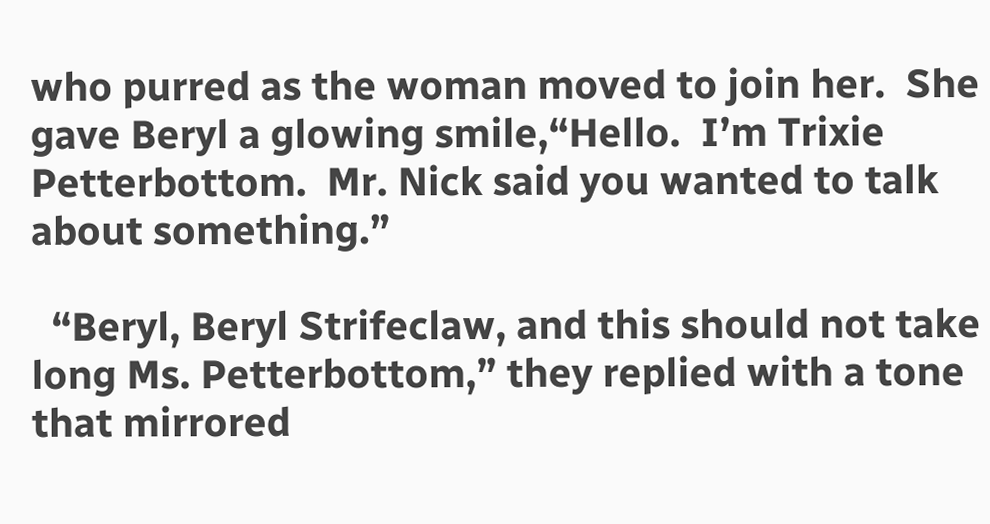who purred as the woman moved to join her.  She gave Beryl a glowing smile,“Hello.  I’m Trixie Petterbottom.  Mr. Nick said you wanted to talk about something.”

  “Beryl, Beryl Strifeclaw, and this should not take long Ms. Petterbottom,” they replied with a tone that mirrored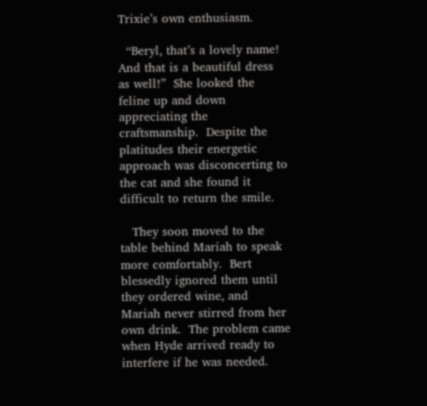Trixie’s own enthusiasm.

  “Beryl, that’s a lovely name!  And that is a beautiful dress as well!”  She looked the feline up and down appreciating the craftsmanship.  Despite the platitudes their energetic approach was disconcerting to the cat and she found it difficult to return the smile.

   They soon moved to the table behind Mariah to speak more comfortably.  Bert blessedly ignored them until they ordered wine, and Mariah never stirred from her own drink.  The problem came when Hyde arrived ready to interfere if he was needed.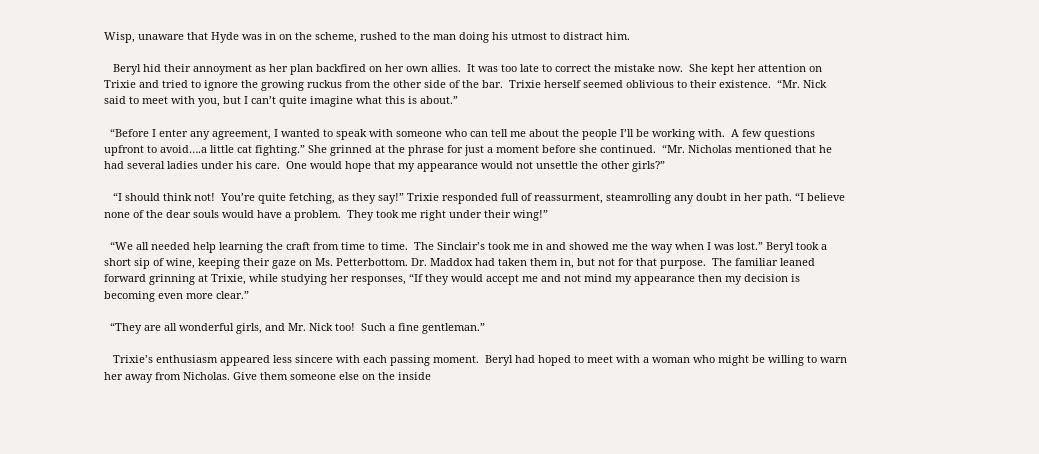Wisp, unaware that Hyde was in on the scheme, rushed to the man doing his utmost to distract him.

   Beryl hid their annoyment as her plan backfired on her own allies.  It was too late to correct the mistake now.  She kept her attention on Trixie and tried to ignore the growing ruckus from the other side of the bar.  Trixie herself seemed oblivious to their existence.  “Mr. Nick said to meet with you, but I can’t quite imagine what this is about.”

  “Before I enter any agreement, I wanted to speak with someone who can tell me about the people I’ll be working with.  A few questions upfront to avoid….a little cat fighting.” She grinned at the phrase for just a moment before she continued.  “Mr. Nicholas mentioned that he had several ladies under his care.  One would hope that my appearance would not unsettle the other girls?”

   “I should think not!  You’re quite fetching, as they say!” Trixie responded full of reassurment, steamrolling any doubt in her path. “I believe none of the dear souls would have a problem.  They took me right under their wing!”

  “We all needed help learning the craft from time to time.  The Sinclair’s took me in and showed me the way when I was lost.” Beryl took a short sip of wine, keeping their gaze on Ms. Petterbottom. Dr. Maddox had taken them in, but not for that purpose.  The familiar leaned forward grinning at Trixie, while studying her responses, “If they would accept me and not mind my appearance then my decision is becoming even more clear.”

  “They are all wonderful girls, and Mr. Nick too!  Such a fine gentleman.”

   Trixie’s enthusiasm appeared less sincere with each passing moment.  Beryl had hoped to meet with a woman who might be willing to warn her away from Nicholas. Give them someone else on the inside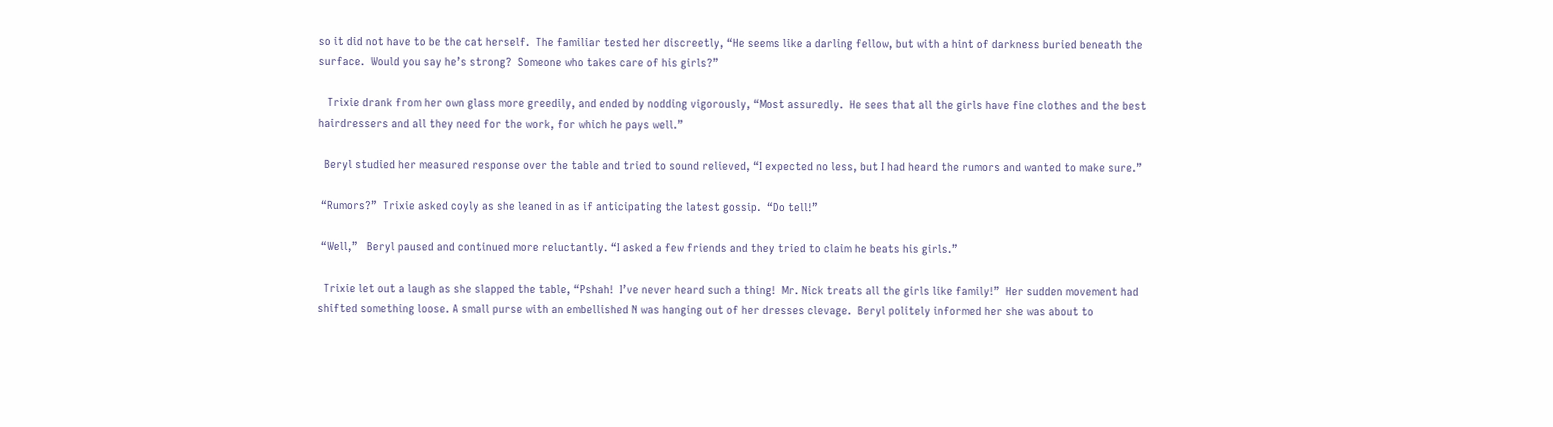so it did not have to be the cat herself.  The familiar tested her discreetly, “He seems like a darling fellow, but with a hint of darkness buried beneath the surface.  Would you say he’s strong?  Someone who takes care of his girls?”

   Trixie drank from her own glass more greedily, and ended by nodding vigorously, “Most assuredly.  He sees that all the girls have fine clothes and the best hairdressers and all they need for the work, for which he pays well.”

  Beryl studied her measured response over the table and tried to sound relieved, “I expected no less, but I had heard the rumors and wanted to make sure.”

 “Rumors?”  Trixie asked coyly as she leaned in as if anticipating the latest gossip.  “Do tell!”

 “Well,”   Beryl paused and continued more reluctantly. “I asked a few friends and they tried to claim he beats his girls.”

  Trixie let out a laugh as she slapped the table, “Pshah!  I’ve never heard such a thing!  Mr. Nick treats all the girls like family!”  Her sudden movement had shifted something loose. A small purse with an embellished N was hanging out of her dresses clevage.  Beryl politely informed her she was about to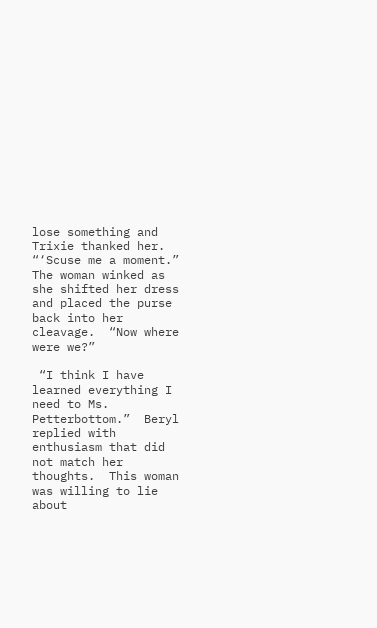lose something and Trixie thanked her. “‘Scuse me a moment.”  The woman winked as she shifted her dress and placed the purse back into her cleavage.  “Now where were we?”

 “I think I have learned everything I need to Ms. Petterbottom.”  Beryl replied with enthusiasm that did not match her thoughts.  This woman was willing to lie about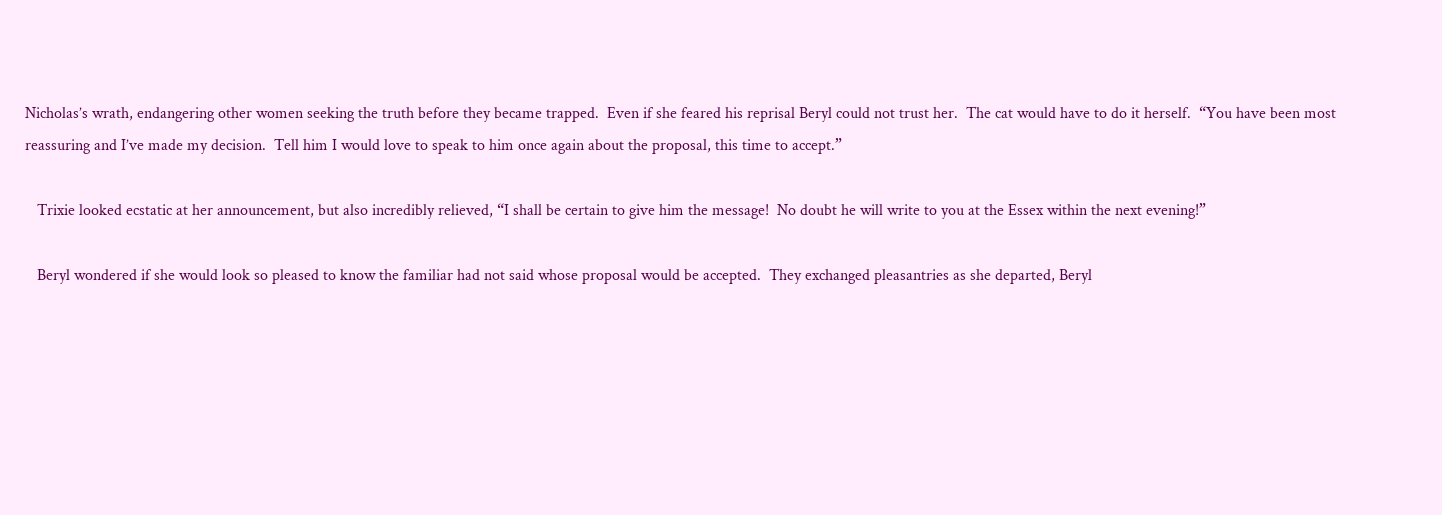Nicholas’s wrath, endangering other women seeking the truth before they became trapped.  Even if she feared his reprisal Beryl could not trust her.  The cat would have to do it herself.  “You have been most reassuring and I’ve made my decision.  Tell him I would love to speak to him once again about the proposal, this time to accept.”

   Trixie looked ecstatic at her announcement, but also incredibly relieved, “I shall be certain to give him the message!  No doubt he will write to you at the Essex within the next evening!”

   Beryl wondered if she would look so pleased to know the familiar had not said whose proposal would be accepted.  They exchanged pleasantries as she departed, Beryl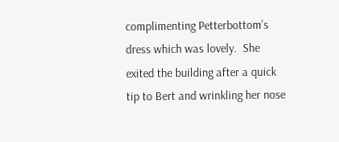complimenting Petterbottom’s dress which was lovely.  She exited the building after a quick tip to Bert and wrinkling her nose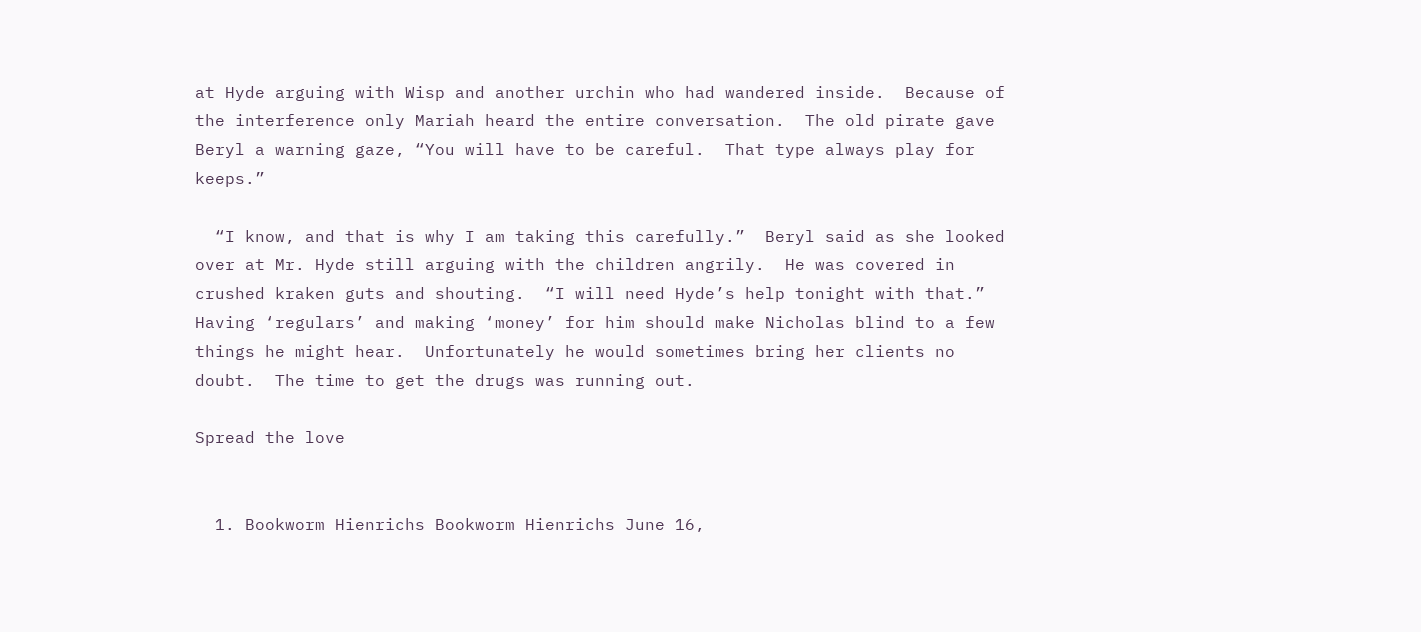at Hyde arguing with Wisp and another urchin who had wandered inside.  Because of the interference only Mariah heard the entire conversation.  The old pirate gave Beryl a warning gaze, “You will have to be careful.  That type always play for keeps.”

  “I know, and that is why I am taking this carefully.”  Beryl said as she looked over at Mr. Hyde still arguing with the children angrily.  He was covered in crushed kraken guts and shouting.  “I will need Hyde’s help tonight with that.”  Having ‘regulars’ and making ‘money’ for him should make Nicholas blind to a few things he might hear.  Unfortunately he would sometimes bring her clients no doubt.  The time to get the drugs was running out.

Spread the love


  1. Bookworm Hienrichs Bookworm Hienrichs June 16,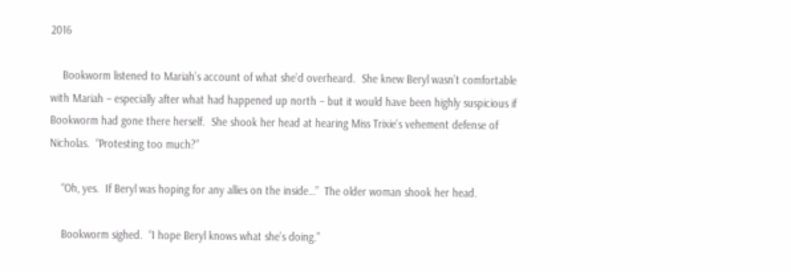2016

    Bookworm listened to Mariah’s account of what she’d overheard.  She knew Beryl wasn’t comfortable with Mariah – especially after what had happened up north – but it would have been highly suspicious if Bookworm had gone there herself.  She shook her head at hearing Miss Trixie’s vehement defense of Nicholas.  “Protesting too much?”

    “Oh, yes.  If Beryl was hoping for any allies on the inside…”  The older woman shook her head.

    Bookworm sighed.  “I hope Beryl knows what she’s doing.”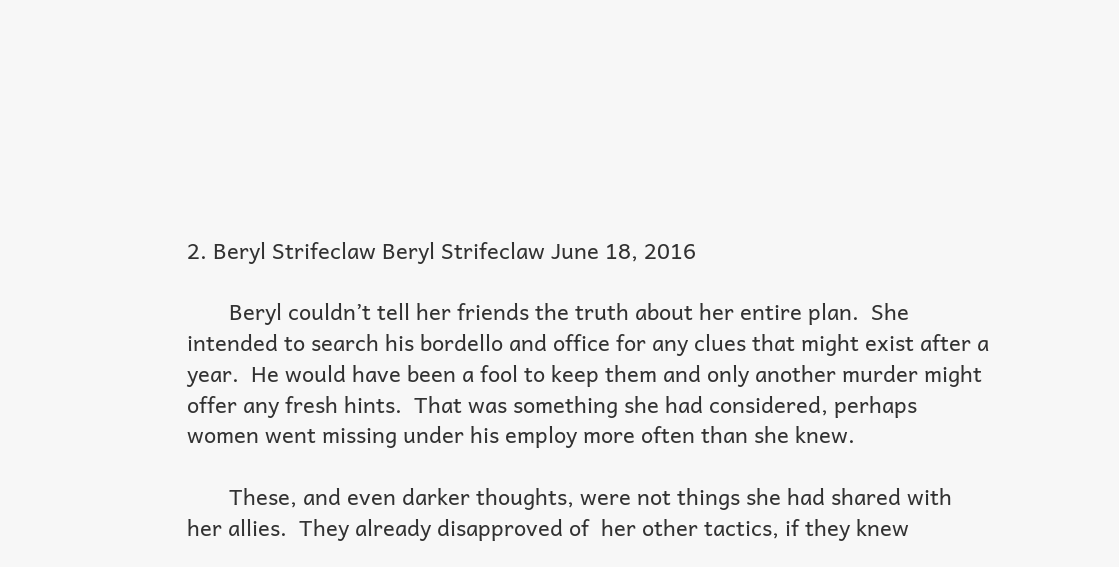2. Beryl Strifeclaw Beryl Strifeclaw June 18, 2016

       Beryl couldn’t tell her friends the truth about her entire plan.  She intended to search his bordello and office for any clues that might exist after a year.  He would have been a fool to keep them and only another murder might offer any fresh hints.  That was something she had considered, perhaps women went missing under his employ more often than she knew.

       These, and even darker thoughts, were not things she had shared with her allies.  They already disapproved of  her other tactics, if they knew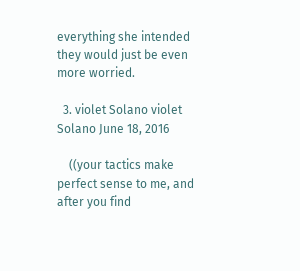everything she intended they would just be even more worried.

  3. violet Solano violet Solano June 18, 2016

    ((your tactics make perfect sense to me, and after you find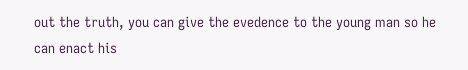out the truth, you can give the evedence to the young man so he can enact his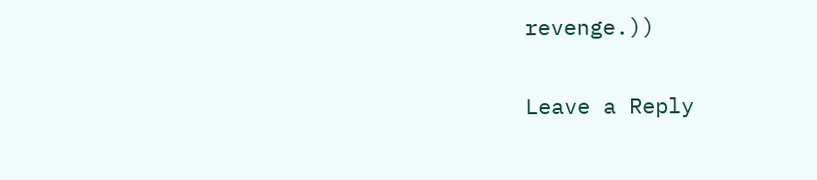revenge.))


Leave a Reply